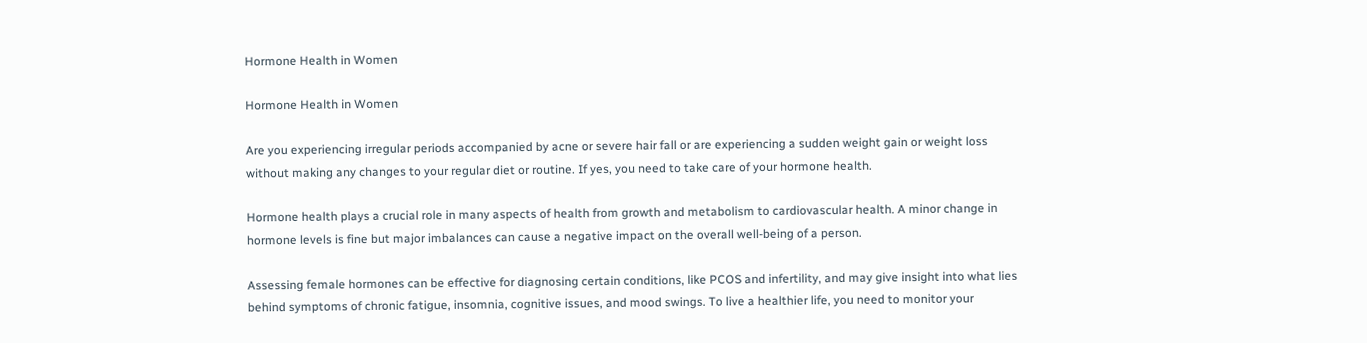Hormone Health in Women

Hormone Health in Women

Are you experiencing irregular periods accompanied by acne or severe hair fall or are experiencing a sudden weight gain or weight loss without making any changes to your regular diet or routine. If yes, you need to take care of your hormone health.

Hormone health plays a crucial role in many aspects of health from growth and metabolism to cardiovascular health. A minor change in hormone levels is fine but major imbalances can cause a negative impact on the overall well-being of a person.

Assessing female hormones can be effective for diagnosing certain conditions, like PCOS and infertility, and may give insight into what lies behind symptoms of chronic fatigue, insomnia, cognitive issues, and mood swings. To live a healthier life, you need to monitor your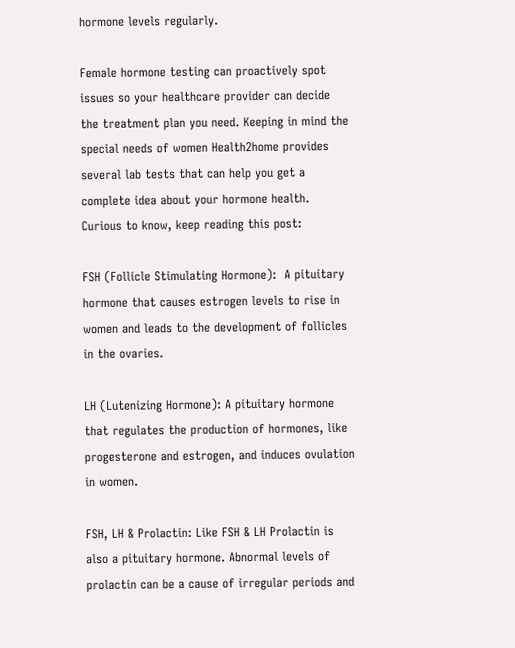hormone levels regularly.

Female hormone testing can proactively spot issues so your healthcare provider can decide the treatment plan you need. Keeping in mind the special needs of women Health2home provides several lab tests that can help you get a complete idea about your hormone health. Curious to know, keep reading this post:

FSH (Follicle Stimulating Hormone):  A pituitary hormone that causes estrogen levels to rise in women and leads to the development of follicles in the ovaries.

LH (Lutenizing Hormone): A pituitary hormone that regulates the production of hormones, like progesterone and estrogen, and induces ovulation in women.

FSH, LH & Prolactin: Like FSH & LH Prolactin is also a pituitary hormone. Abnormal levels of prolactin can be a cause of irregular periods and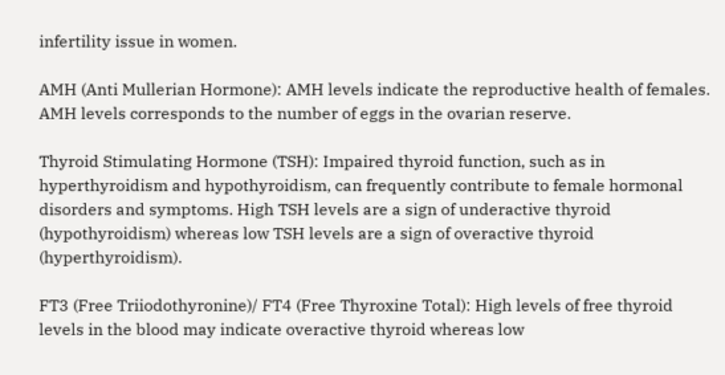infertility issue in women.

AMH (Anti Mullerian Hormone): AMH levels indicate the reproductive health of females. AMH levels corresponds to the number of eggs in the ovarian reserve.

Thyroid Stimulating Hormone (TSH): Impaired thyroid function, such as in hyperthyroidism and hypothyroidism, can frequently contribute to female hormonal disorders and symptoms. High TSH levels are a sign of underactive thyroid (hypothyroidism) whereas low TSH levels are a sign of overactive thyroid (hyperthyroidism).

FT3 (Free Triiodothyronine)/ FT4 (Free Thyroxine Total): High levels of free thyroid levels in the blood may indicate overactive thyroid whereas low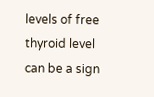levels of free thyroid level can be a sign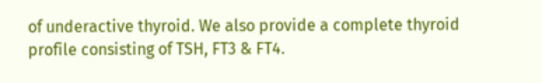of underactive thyroid. We also provide a complete thyroid profile consisting of TSH, FT3 & FT4.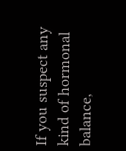If you suspect any kind of hormonal balance,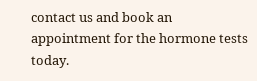contact us and book an appointment for the hormone tests today.